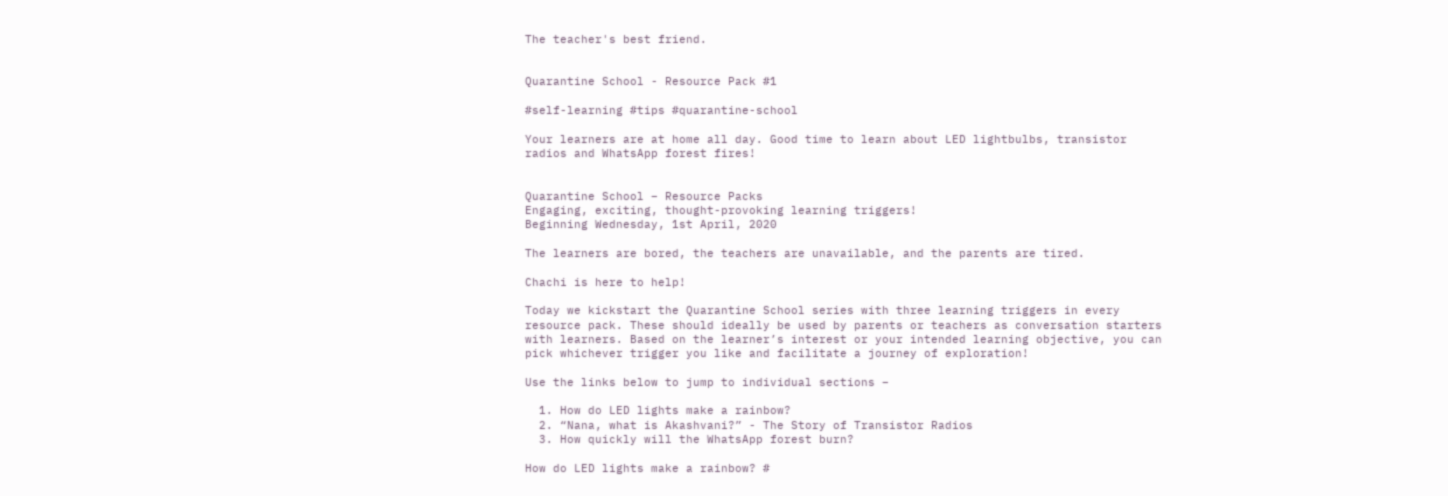The teacher's best friend.


Quarantine School - Resource Pack #1

#self-learning #tips #quarantine-school

Your learners are at home all day. Good time to learn about LED lightbulbs, transistor radios and WhatsApp forest fires!


Quarantine School – Resource Packs
Engaging, exciting, thought-provoking learning triggers!
Beginning Wednesday, 1st April, 2020

The learners are bored, the teachers are unavailable, and the parents are tired.

Chachi is here to help!

Today we kickstart the Quarantine School series with three learning triggers in every resource pack. These should ideally be used by parents or teachers as conversation starters with learners. Based on the learner’s interest or your intended learning objective, you can pick whichever trigger you like and facilitate a journey of exploration!

Use the links below to jump to individual sections –

  1. How do LED lights make a rainbow?
  2. “Nana, what is Akashvani?” - The Story of Transistor Radios
  3. How quickly will the WhatsApp forest burn?

How do LED lights make a rainbow? #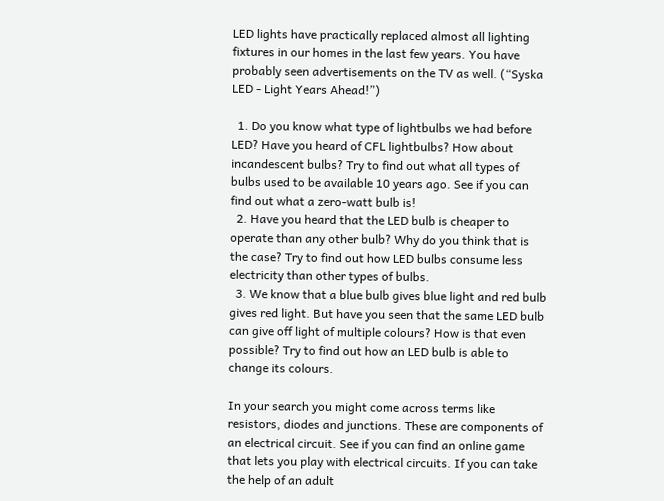LED lights have practically replaced almost all lighting fixtures in our homes in the last few years. You have probably seen advertisements on the TV as well. (“Syska LED - Light Years Ahead!”)

  1. Do you know what type of lightbulbs we had before LED? Have you heard of CFL lightbulbs? How about incandescent bulbs? Try to find out what all types of bulbs used to be available 10 years ago. See if you can find out what a zero-watt bulb is!
  2. Have you heard that the LED bulb is cheaper to operate than any other bulb? Why do you think that is the case? Try to find out how LED bulbs consume less electricity than other types of bulbs.
  3. We know that a blue bulb gives blue light and red bulb gives red light. But have you seen that the same LED bulb can give off light of multiple colours? How is that even possible? Try to find out how an LED bulb is able to change its colours.

In your search you might come across terms like resistors, diodes and junctions. These are components of an electrical circuit. See if you can find an online game that lets you play with electrical circuits. If you can take the help of an adult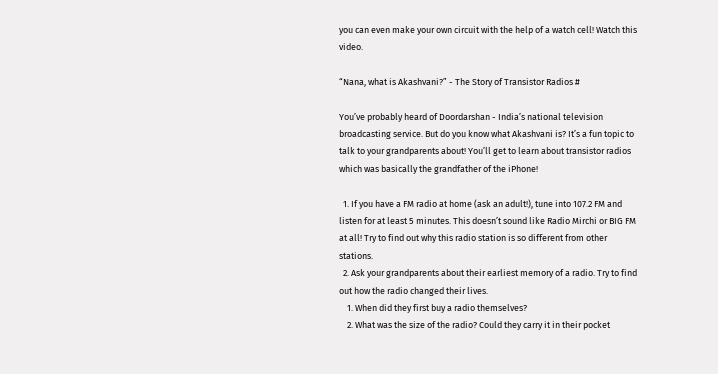you can even make your own circuit with the help of a watch cell! Watch this video.

“Nana, what is Akashvani?” - The Story of Transistor Radios #

You’ve probably heard of Doordarshan - India’s national television broadcasting service. But do you know what Akashvani is? It’s a fun topic to talk to your grandparents about! You’ll get to learn about transistor radios which was basically the grandfather of the iPhone!

  1. If you have a FM radio at home (ask an adult!), tune into 107.2 FM and listen for at least 5 minutes. This doesn’t sound like Radio Mirchi or BIG FM at all! Try to find out why this radio station is so different from other stations.
  2. Ask your grandparents about their earliest memory of a radio. Try to find out how the radio changed their lives.
    1. When did they first buy a radio themselves?
    2. What was the size of the radio? Could they carry it in their pocket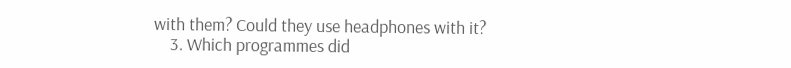with them? Could they use headphones with it?
    3. Which programmes did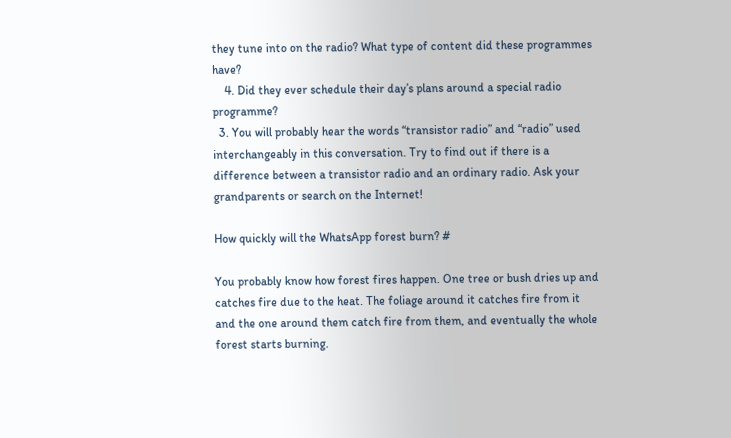they tune into on the radio? What type of content did these programmes have?
    4. Did they ever schedule their day’s plans around a special radio programme?
  3. You will probably hear the words “transistor radio” and “radio” used interchangeably in this conversation. Try to find out if there is a difference between a transistor radio and an ordinary radio. Ask your grandparents or search on the Internet!

How quickly will the WhatsApp forest burn? #

You probably know how forest fires happen. One tree or bush dries up and catches fire due to the heat. The foliage around it catches fire from it and the one around them catch fire from them, and eventually the whole forest starts burning.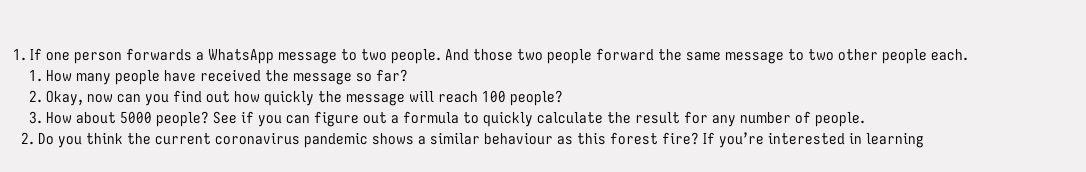1. If one person forwards a WhatsApp message to two people. And those two people forward the same message to two other people each.
    1. How many people have received the message so far?
    2. Okay, now can you find out how quickly the message will reach 100 people?
    3. How about 5000 people? See if you can figure out a formula to quickly calculate the result for any number of people.
  2. Do you think the current coronavirus pandemic shows a similar behaviour as this forest fire? If you’re interested in learning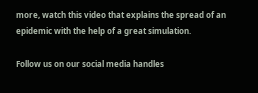more, watch this video that explains the spread of an epidemic with the help of a great simulation.

Follow us on our social media handles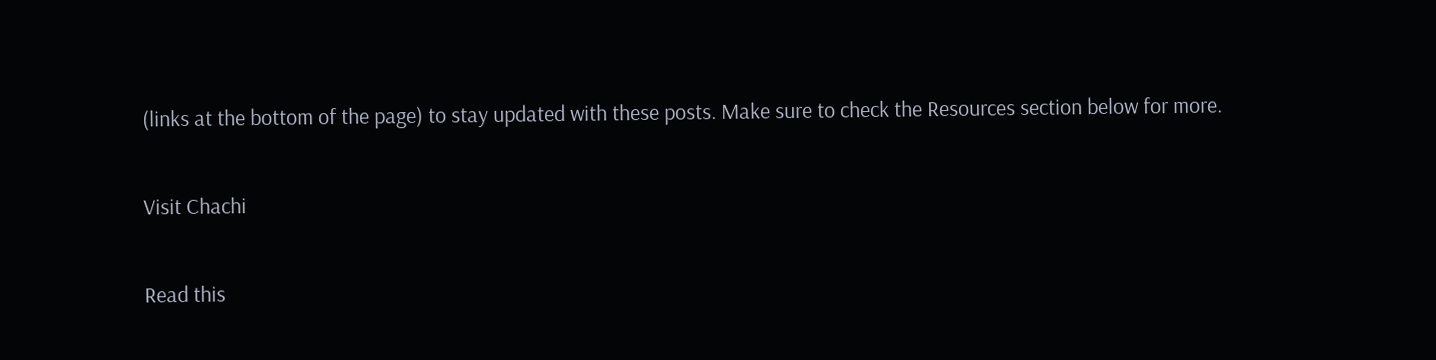(links at the bottom of the page) to stay updated with these posts. Make sure to check the Resources section below for more.

Visit Chachi

Read this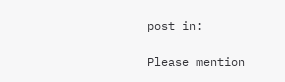post in:

Please mention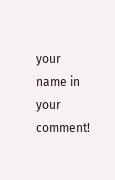your name in your comment!